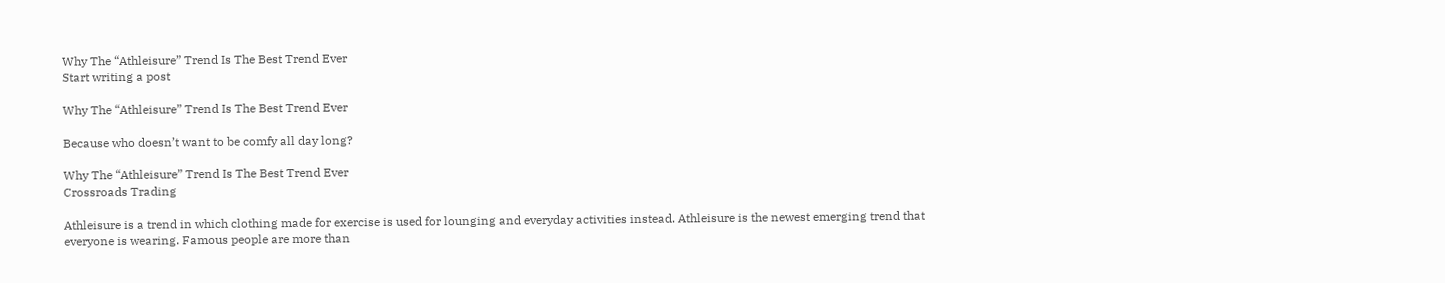Why The “Athleisure” Trend Is The Best Trend Ever
Start writing a post

Why The “Athleisure” Trend Is The Best Trend Ever

Because who doesn’t want to be comfy all day long?

Why The “Athleisure” Trend Is The Best Trend Ever
Crossroads Trading

Athleisure is a trend in which clothing made for exercise is used for lounging and everyday activities instead. Athleisure is the newest emerging trend that everyone is wearing. Famous people are more than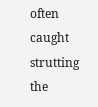often caught strutting the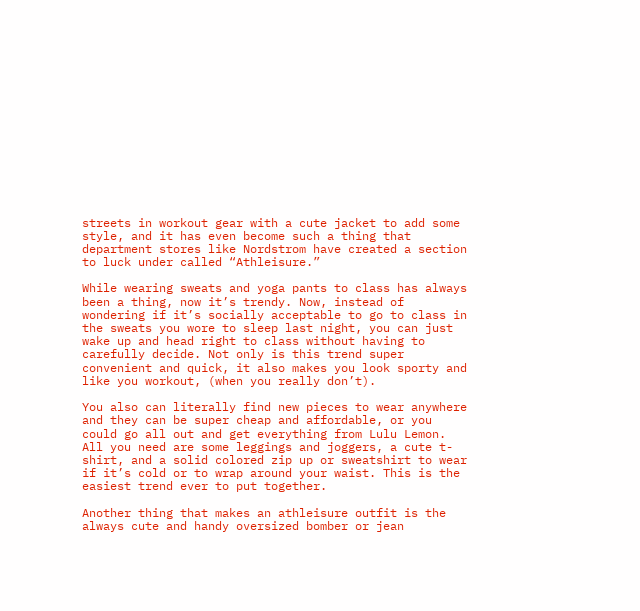streets in workout gear with a cute jacket to add some style, and it has even become such a thing that department stores like Nordstrom have created a section to luck under called “Athleisure.”

While wearing sweats and yoga pants to class has always been a thing, now it’s trendy. Now, instead of wondering if it’s socially acceptable to go to class in the sweats you wore to sleep last night, you can just wake up and head right to class without having to carefully decide. Not only is this trend super convenient and quick, it also makes you look sporty and like you workout, (when you really don’t).

You also can literally find new pieces to wear anywhere and they can be super cheap and affordable, or you could go all out and get everything from Lulu Lemon. All you need are some leggings and joggers, a cute t-shirt, and a solid colored zip up or sweatshirt to wear if it’s cold or to wrap around your waist. This is the easiest trend ever to put together.

Another thing that makes an athleisure outfit is the always cute and handy oversized bomber or jean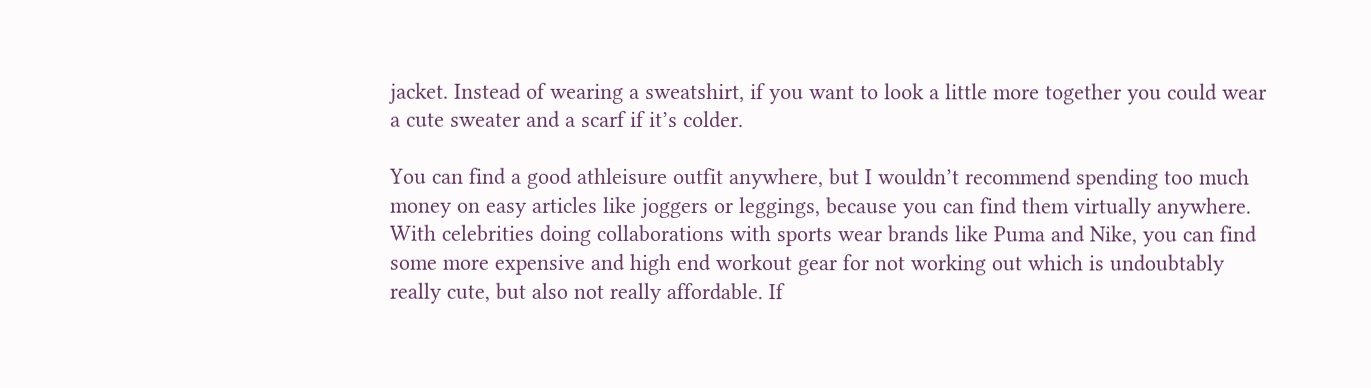jacket. Instead of wearing a sweatshirt, if you want to look a little more together you could wear a cute sweater and a scarf if it’s colder.

You can find a good athleisure outfit anywhere, but I wouldn’t recommend spending too much money on easy articles like joggers or leggings, because you can find them virtually anywhere. With celebrities doing collaborations with sports wear brands like Puma and Nike, you can find some more expensive and high end workout gear for not working out which is undoubtably really cute, but also not really affordable. If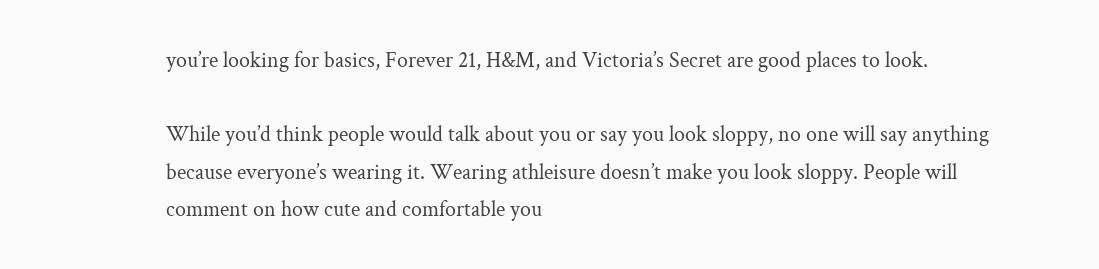you’re looking for basics, Forever 21, H&M, and Victoria’s Secret are good places to look.

While you’d think people would talk about you or say you look sloppy, no one will say anything because everyone’s wearing it. Wearing athleisure doesn’t make you look sloppy. People will comment on how cute and comfortable you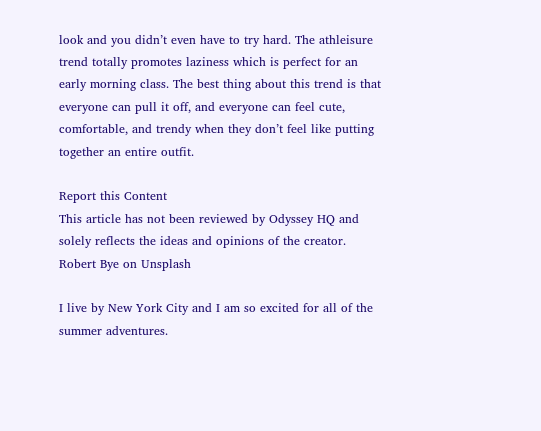look and you didn’t even have to try hard. The athleisure trend totally promotes laziness which is perfect for an early morning class. The best thing about this trend is that everyone can pull it off, and everyone can feel cute, comfortable, and trendy when they don’t feel like putting together an entire outfit.

Report this Content
This article has not been reviewed by Odyssey HQ and solely reflects the ideas and opinions of the creator.
Robert Bye on Unsplash

I live by New York City and I am so excited for all of the summer adventures.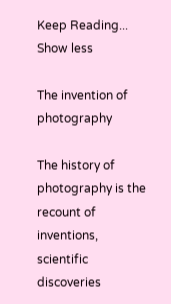Keep Reading... Show less

The invention of photography

The history of photography is the recount of inventions, scientific discoveries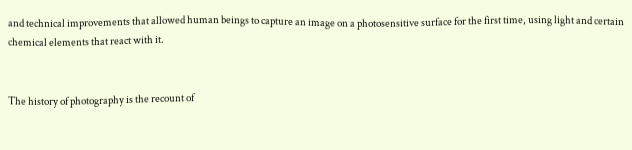and technical improvements that allowed human beings to capture an image on a photosensitive surface for the first time, using light and certain chemical elements that react with it.


The history of photography is the recount of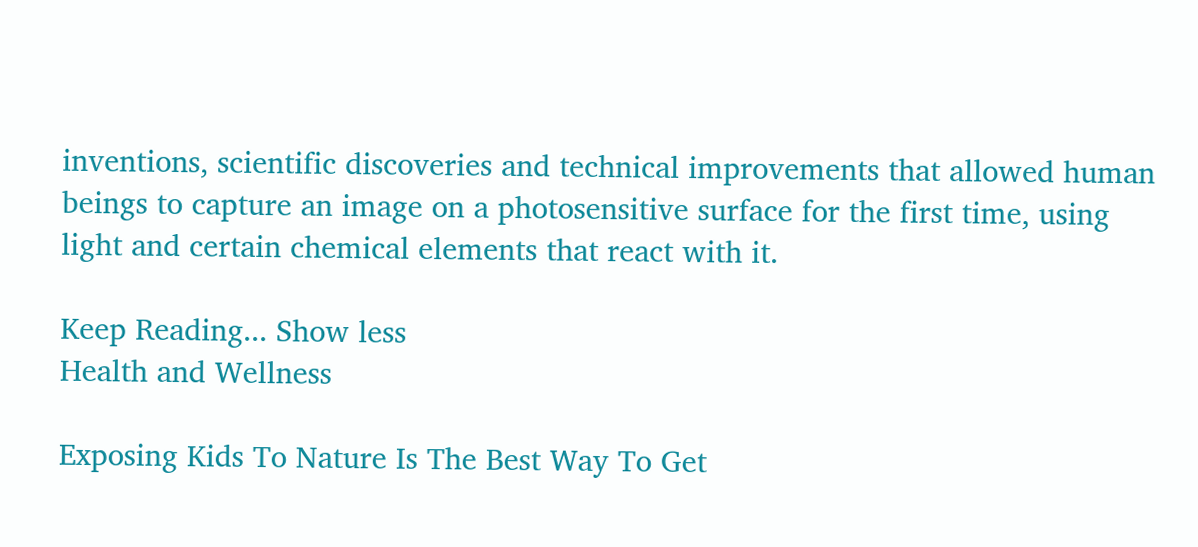inventions, scientific discoveries and technical improvements that allowed human beings to capture an image on a photosensitive surface for the first time, using light and certain chemical elements that react with it.

Keep Reading... Show less
Health and Wellness

Exposing Kids To Nature Is The Best Way To Get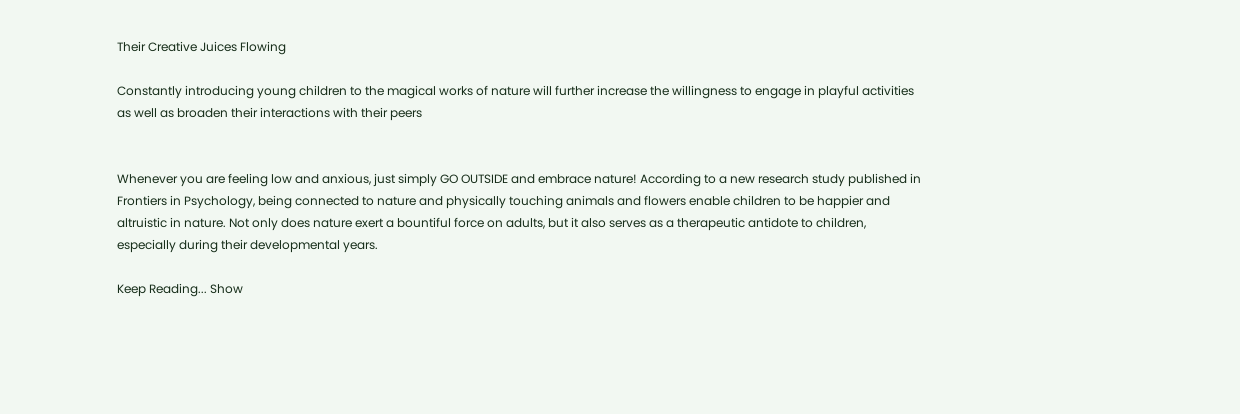Their Creative Juices Flowing

Constantly introducing young children to the magical works of nature will further increase the willingness to engage in playful activities as well as broaden their interactions with their peers


Whenever you are feeling low and anxious, just simply GO OUTSIDE and embrace nature! According to a new research study published in Frontiers in Psychology, being connected to nature and physically touching animals and flowers enable children to be happier and altruistic in nature. Not only does nature exert a bountiful force on adults, but it also serves as a therapeutic antidote to children, especially during their developmental years.

Keep Reading... Show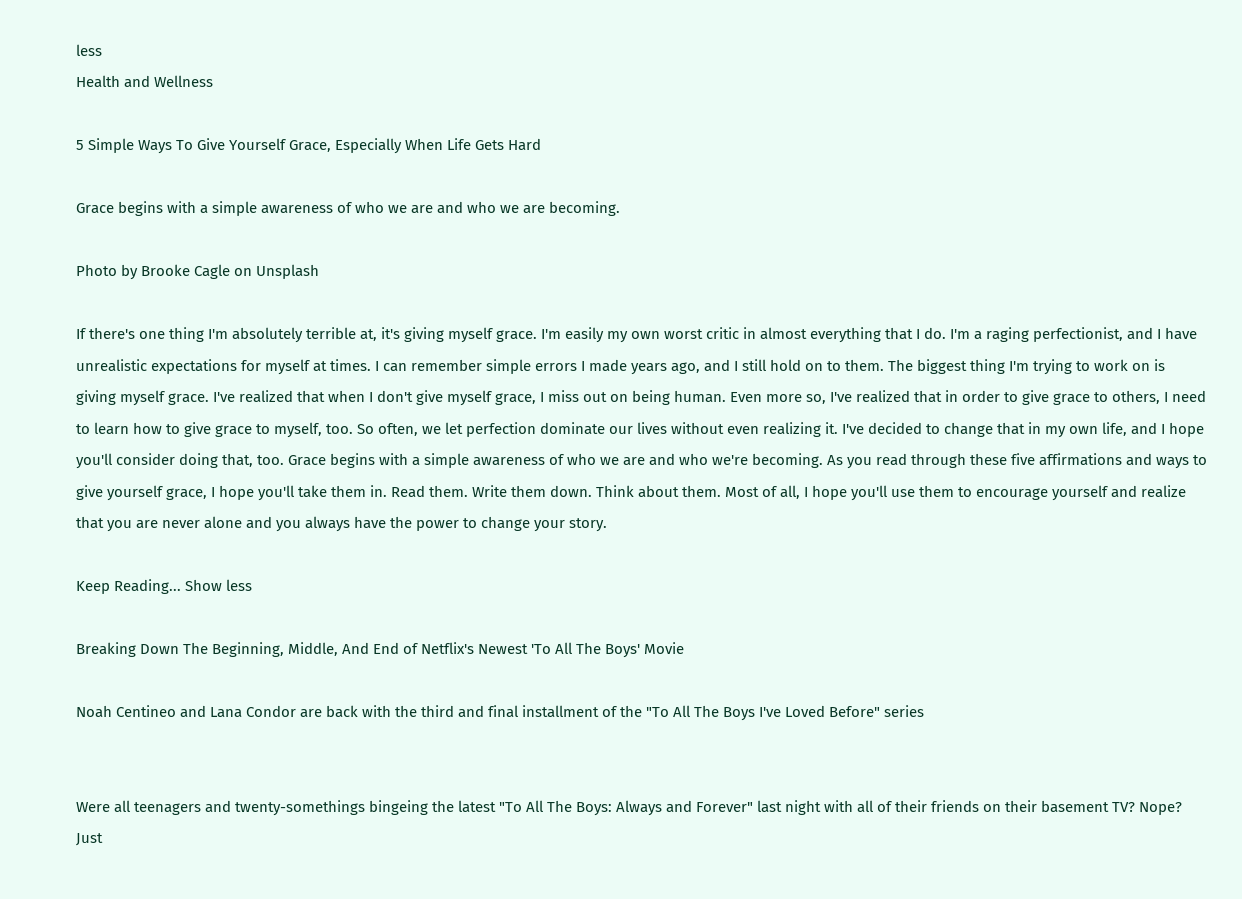less
Health and Wellness

5 Simple Ways To Give Yourself Grace, Especially When Life Gets Hard

Grace begins with a simple awareness of who we are and who we are becoming.

Photo by Brooke Cagle on Unsplash

If there's one thing I'm absolutely terrible at, it's giving myself grace. I'm easily my own worst critic in almost everything that I do. I'm a raging perfectionist, and I have unrealistic expectations for myself at times. I can remember simple errors I made years ago, and I still hold on to them. The biggest thing I'm trying to work on is giving myself grace. I've realized that when I don't give myself grace, I miss out on being human. Even more so, I've realized that in order to give grace to others, I need to learn how to give grace to myself, too. So often, we let perfection dominate our lives without even realizing it. I've decided to change that in my own life, and I hope you'll consider doing that, too. Grace begins with a simple awareness of who we are and who we're becoming. As you read through these five affirmations and ways to give yourself grace, I hope you'll take them in. Read them. Write them down. Think about them. Most of all, I hope you'll use them to encourage yourself and realize that you are never alone and you always have the power to change your story.

Keep Reading... Show less

Breaking Down The Beginning, Middle, And End of Netflix's Newest 'To All The Boys' Movie

Noah Centineo and Lana Condor are back with the third and final installment of the "To All The Boys I've Loved Before" series


Were all teenagers and twenty-somethings bingeing the latest "To All The Boys: Always and Forever" last night with all of their friends on their basement TV? Nope? Just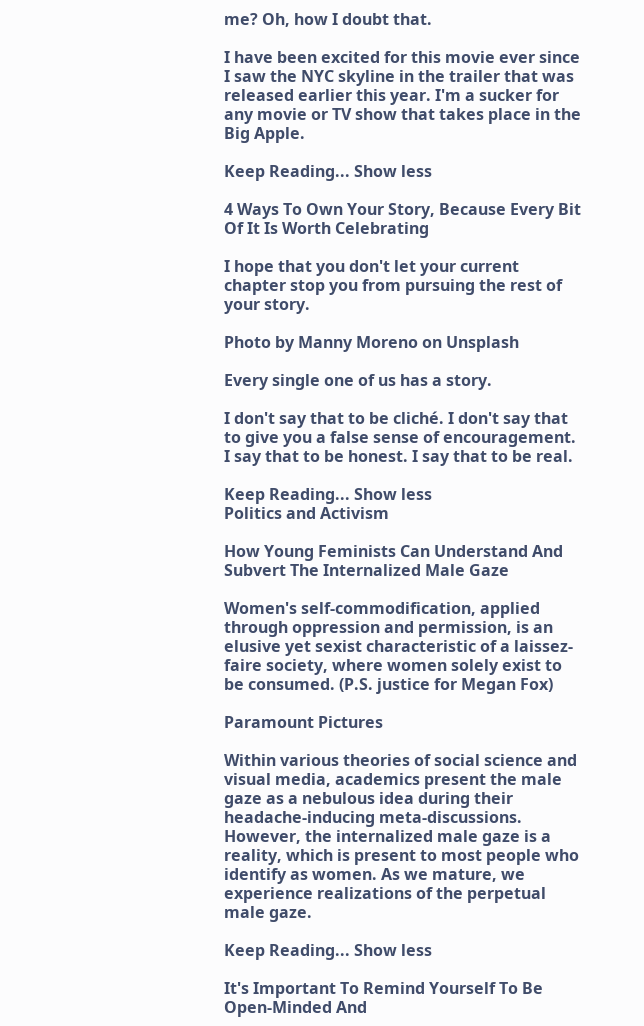me? Oh, how I doubt that.

I have been excited for this movie ever since I saw the NYC skyline in the trailer that was released earlier this year. I'm a sucker for any movie or TV show that takes place in the Big Apple.

Keep Reading... Show less

4 Ways To Own Your Story, Because Every Bit Of It Is Worth Celebrating

I hope that you don't let your current chapter stop you from pursuing the rest of your story.

Photo by Manny Moreno on Unsplash

Every single one of us has a story.

I don't say that to be cliché. I don't say that to give you a false sense of encouragement. I say that to be honest. I say that to be real.

Keep Reading... Show less
Politics and Activism

How Young Feminists Can Understand And Subvert The Internalized Male Gaze

Women's self-commodification, applied through oppression and permission, is an elusive yet sexist characteristic of a laissez-faire society, where women solely exist to be consumed. (P.S. justice for Megan Fox)

Paramount Pictures

Within various theories of social science and visual media, academics present the male gaze as a nebulous idea during their headache-inducing meta-discussions. However, the internalized male gaze is a reality, which is present to most people who identify as women. As we mature, we experience realizations of the perpetual male gaze.

Keep Reading... Show less

It's Important To Remind Yourself To Be Open-Minded And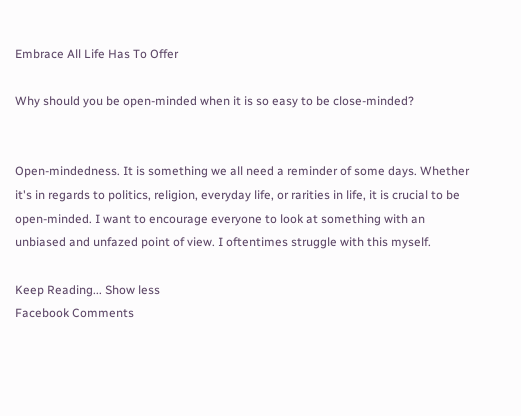Embrace All Life Has To Offer

Why should you be open-minded when it is so easy to be close-minded?


Open-mindedness. It is something we all need a reminder of some days. Whether it's in regards to politics, religion, everyday life, or rarities in life, it is crucial to be open-minded. I want to encourage everyone to look at something with an unbiased and unfazed point of view. I oftentimes struggle with this myself.

Keep Reading... Show less
Facebook Comments